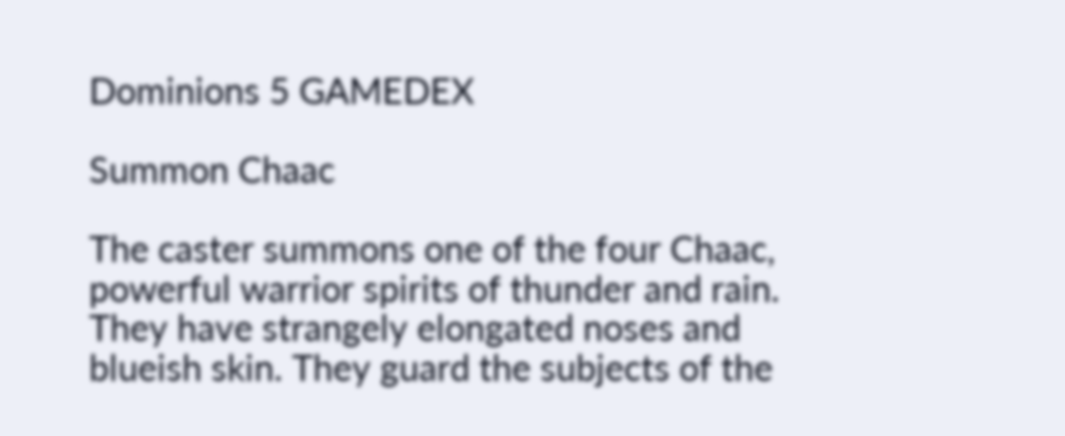Dominions 5 GAMEDEX

Summon Chaac

The caster summons one of the four Chaac, powerful warrior spirits of thunder and rain. They have strangely elongated noses and blueish skin. They guard the subjects of the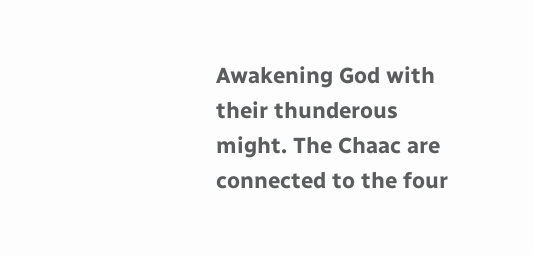Awakening God with their thunderous might. The Chaac are connected to the four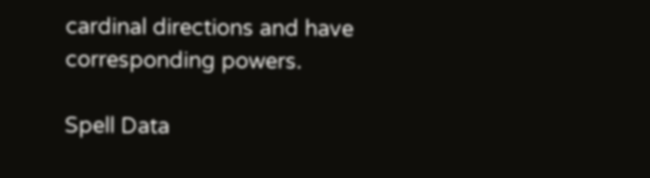cardinal directions and have corresponding powers.

Spell Data